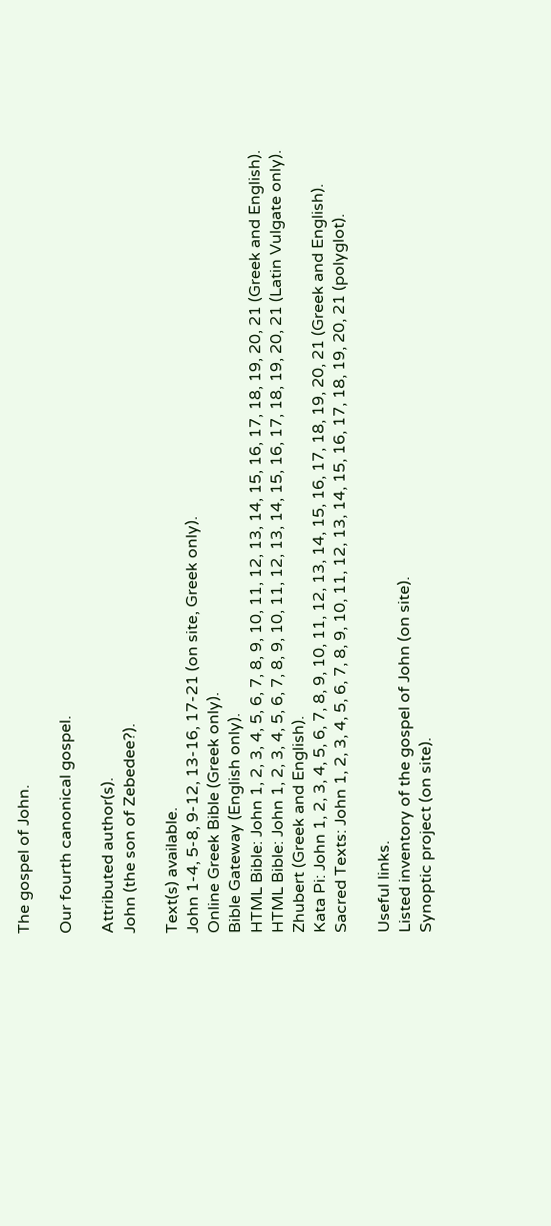The gospel of John.

Our fourth canonical gospel.

Attributed author(s).
John (the son of Zebedee?).

Text(s) available.
John 1-4, 5-8, 9-12, 13-16, 17-21 (on site, Greek only).
Online Greek Bible (Greek only).
Bible Gateway (English only).
HTML Bible: John 1, 2, 3, 4, 5, 6, 7, 8, 9, 10, 11, 12, 13, 14, 15, 16, 17, 18, 19, 20, 21 (Greek and English).
HTML Bible: John 1, 2, 3, 4, 5, 6, 7, 8, 9, 10, 11, 12, 13, 14, 15, 16, 17, 18, 19, 20, 21 (Latin Vulgate only).
Zhubert (Greek and English).
Kata Pi: John 1, 2, 3, 4, 5, 6, 7, 8, 9, 10, 11, 12, 13, 14, 15, 16, 17, 18, 19, 20, 21 (Greek and English).
Sacred Texts: John 1, 2, 3, 4, 5, 6, 7, 8, 9, 10, 11, 12, 13, 14, 15, 16, 17, 18, 19, 20, 21 (polyglot).

Useful links.
Listed inventory of the gospel of John (on site).
Synoptic project (on site).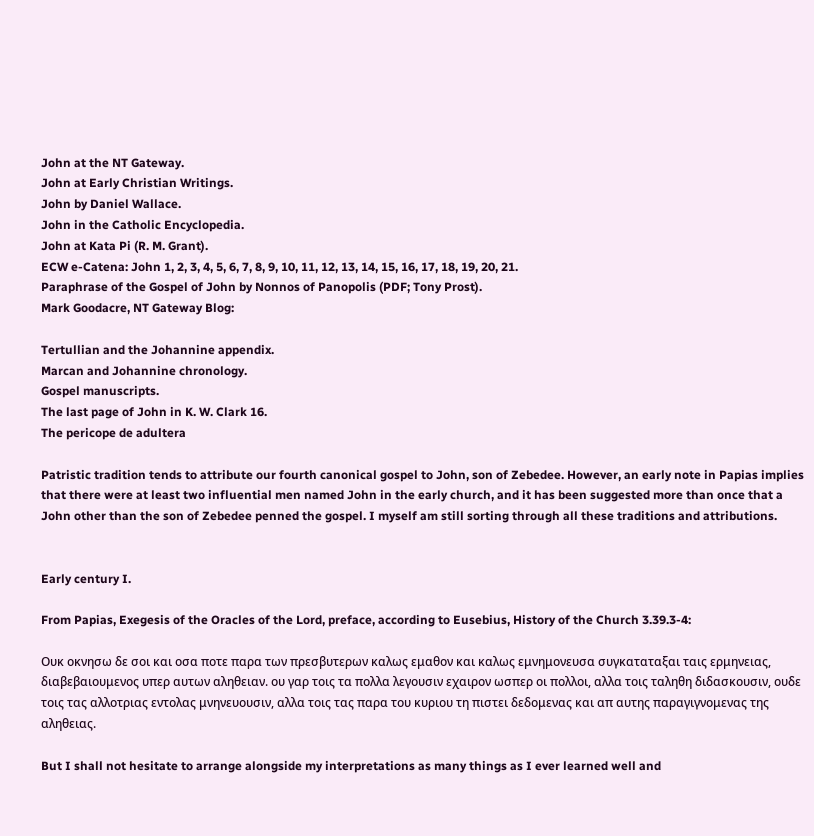John at the NT Gateway.
John at Early Christian Writings.
John by Daniel Wallace.
John in the Catholic Encyclopedia.
John at Kata Pi (R. M. Grant).
ECW e-Catena: John 1, 2, 3, 4, 5, 6, 7, 8, 9, 10, 11, 12, 13, 14, 15, 16, 17, 18, 19, 20, 21.
Paraphrase of the Gospel of John by Nonnos of Panopolis (PDF; Tony Prost).
Mark Goodacre, NT Gateway Blog:

Tertullian and the Johannine appendix.
Marcan and Johannine chronology.
Gospel manuscripts.
The last page of John in K. W. Clark 16.
The pericope de adultera

Patristic tradition tends to attribute our fourth canonical gospel to John, son of Zebedee. However, an early note in Papias implies that there were at least two influential men named John in the early church, and it has been suggested more than once that a John other than the son of Zebedee penned the gospel. I myself am still sorting through all these traditions and attributions.


Early century I.

From Papias, Exegesis of the Oracles of the Lord, preface, according to Eusebius, History of the Church 3.39.3-4:

Ουκ οκνησω δε σοι και οσα ποτε παρα των πρεσβυτερων καλως εμαθον και καλως εμνημονευσα συγκαταταξαι ταις ερμηνειας, διαβεβαιουμενος υπερ αυτων αληθειαν. ου γαρ τοις τα πολλα λεγουσιν εχαιρον ωσπερ οι πολλοι, αλλα τοις ταληθη διδασκουσιν, ουδε τοις τας αλλοτριας εντολας μνηνευουσιν, αλλα τοις τας παρα του κυριου τη πιστει δεδομενας και απ αυτης παραγιγνομενας της αληθειας.

But I shall not hesitate to arrange alongside my interpretations as many things as I ever learned well and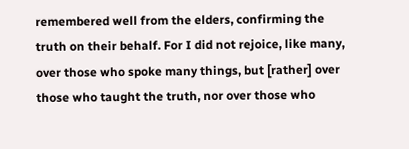remembered well from the elders, confirming the truth on their behalf. For I did not rejoice, like many, over those who spoke many things, but [rather] over those who taught the truth, nor over those who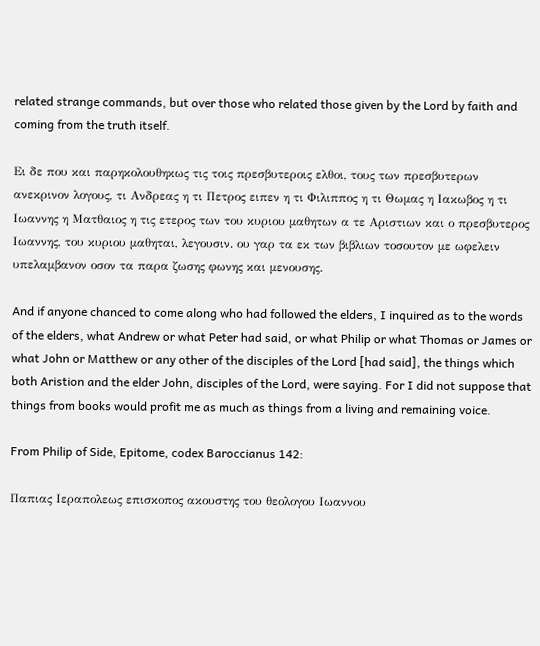related strange commands, but over those who related those given by the Lord by faith and coming from the truth itself.

Ει δε που και παρηκολουθηκως τις τοις πρεσβυτεροις ελθοι, τους των πρεσβυτερων ανεκρινον λογους, τι Ανδρεας η τι Πετρος ειπεν η τι Φιλιππος η τι Θωμας η Ιακωβος η τι Ιωαννης η Ματθαιος η τις ετερος των του κυριου μαθητων α τε Αριστιων και ο πρεσβυτερος Ιωαννης, του κυριου μαθηται, λεγουσιν. ου γαρ τα εκ των βιβλιων τοσουτον με ωφελειν υπελαμβανον οσον τα παρα ζωσης φωνης και μενουσης.

And if anyone chanced to come along who had followed the elders, I inquired as to the words of the elders, what Andrew or what Peter had said, or what Philip or what Thomas or James or what John or Matthew or any other of the disciples of the Lord [had said], the things which both Aristion and the elder John, disciples of the Lord, were saying. For I did not suppose that things from books would profit me as much as things from a living and remaining voice.

From Philip of Side, Epitome, codex Baroccianus 142:

Παπιας Ιεραπολεως επισκοπος ακουστης του θεολογου Ιωαννου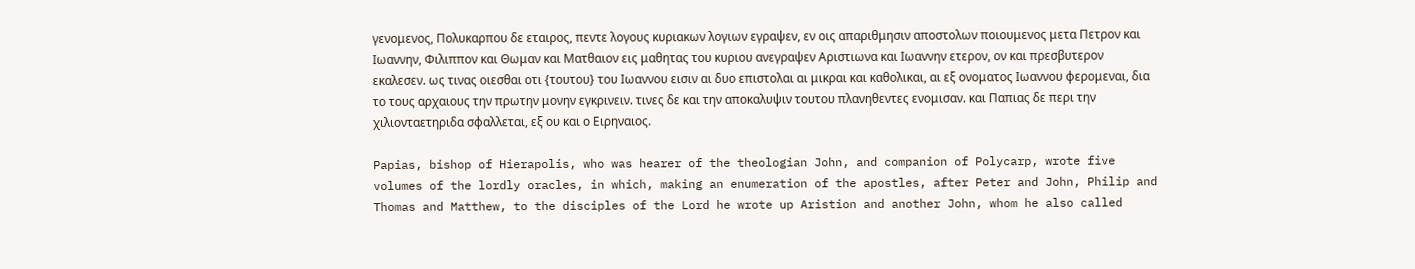γενομενος, Πολυκαρπου δε εταιρος, πεντε λογους κυριακων λογιων εγραψεν, εν οις απαριθμησιν αποστολων ποιουμενος μετα Πετρον και Ιωαννην, Φιλιππον και Θωμαν και Ματθαιον εις μαθητας του κυριου ανεγραψεν Αριστιωνα και Ιωαννην ετερον, ον και πρεσβυτερον εκαλεσεν. ως τινας οιεσθαι οτι {τουτου} του Ιωαννου εισιν αι δυο επιστολαι αι μικραι και καθολικαι, αι εξ ονοματος Ιωαννου φερομεναι, δια το τους αρχαιους την πρωτην μονην εγκρινειν. τινες δε και την αποκαλυψιν τουτου πλανηθεντες ενομισαν. και Παπιας δε περι την χιλιονταετηριδα σφαλλεται, εξ ου και ο Ειρηναιος.

Papias, bishop of Hierapolis, who was hearer of the theologian John, and companion of Polycarp, wrote five volumes of the lordly oracles, in which, making an enumeration of the apostles, after Peter and John, Philip and Thomas and Matthew, to the disciples of the Lord he wrote up Aristion and another John, whom he also called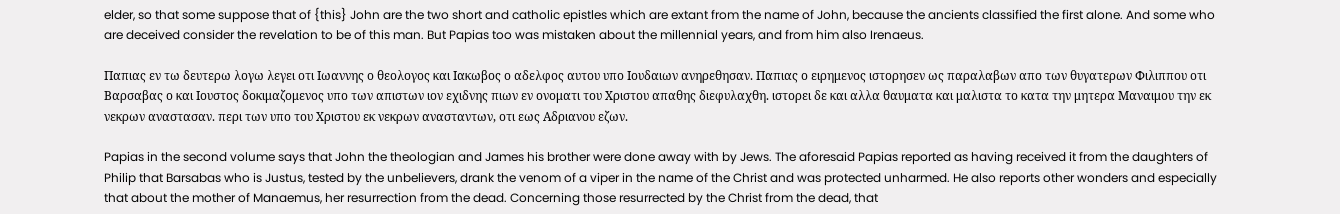elder, so that some suppose that of {this} John are the two short and catholic epistles which are extant from the name of John, because the ancients classified the first alone. And some who are deceived consider the revelation to be of this man. But Papias too was mistaken about the millennial years, and from him also Irenaeus.

Παπιας εν τω δευτερω λογω λεγει οτι Ιωαννης ο θεολογος και Ιακωβος ο αδελφος αυτου υπο Ιουδαιων ανηρεθησαν. Παπιας ο ειρημενος ιστορησεν ως παραλαβων απο των θυγατερων Φιλιππου οτι Βαρσαβας ο και Ιουστος δοκιμαζομενος υπο των απιστων ιον εχιδνης πιων εν ονοματι του Χριστου απαθης διεφυλαχθη. ιστορει δε και αλλα θαυματα και μαλιστα το κατα την μητερα Μαναιμου την εκ νεκρων αναστασαν. περι των υπο του Χριστου εκ νεκρων ανασταντων, οτι εως Αδριανου εζων.

Papias in the second volume says that John the theologian and James his brother were done away with by Jews. The aforesaid Papias reported as having received it from the daughters of Philip that Barsabas who is Justus, tested by the unbelievers, drank the venom of a viper in the name of the Christ and was protected unharmed. He also reports other wonders and especially that about the mother of Manaemus, her resurrection from the dead. Concerning those resurrected by the Christ from the dead, that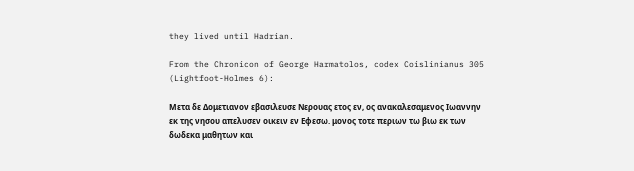they lived until Hadrian.

From the Chronicon of George Harmatolos, codex Coislinianus 305 (Lightfoot-Holmes 6):

Μετα δε Δομετιανον εβασιλευσε Νερουας ετος εν, ος ανακαλεσαμενος Ιωαννην εκ της νησου απελυσεν οικειν εν Εφεσω. μονος τοτε περιων τω βιω εκ των δωδεκα μαθητων και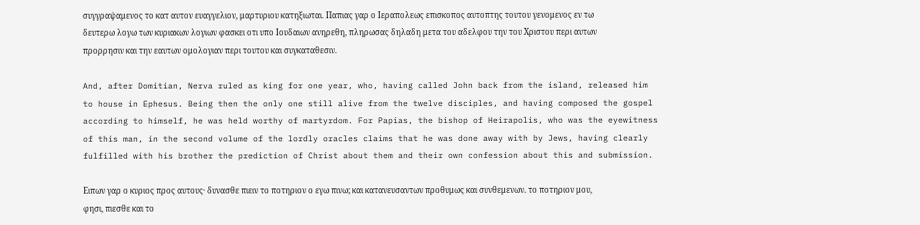συγγραψαμενος το κατ αυτον ευαγγελιον, μαρτυριου κατηξιωται. Παπιας γαρ ο Ιεραπολεως επισκοπος αυτοπτης τουτου γενομενος εν τω δευτερω λογω των κυριακων λογιων φασκει οτι υπο Ιουδαιων ανηρεθη, πληρωσας δηλαδη μετα του αδελφου την του Χριστου περι αυτων προρρησιν και την εαυτων ομολογιαν περι τουτου και συγκαταθεσιν.

And, after Domitian, Nerva ruled as king for one year, who, having called John back from the island, released him to house in Ephesus. Being then the only one still alive from the twelve disciples, and having composed the gospel according to himself, he was held worthy of martyrdom. For Papias, the bishop of Heirapolis, who was the eyewitness of this man, in the second volume of the lordly oracles claims that he was done away with by Jews, having clearly fulfilled with his brother the prediction of Christ about them and their own confession about this and submission.

Ειπων γαρ ο κυριος προς αυτους· δυνασθε πιειν το ποτηριον ο εγω πινω; και κατανευσαντων προθυμως και συνθεμενων. το ποτηριον μου, φησι, πιεσθε και το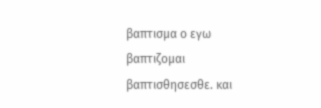βαπτισμα ο εγω βαπτιζομαι βαπτισθησεσθε. και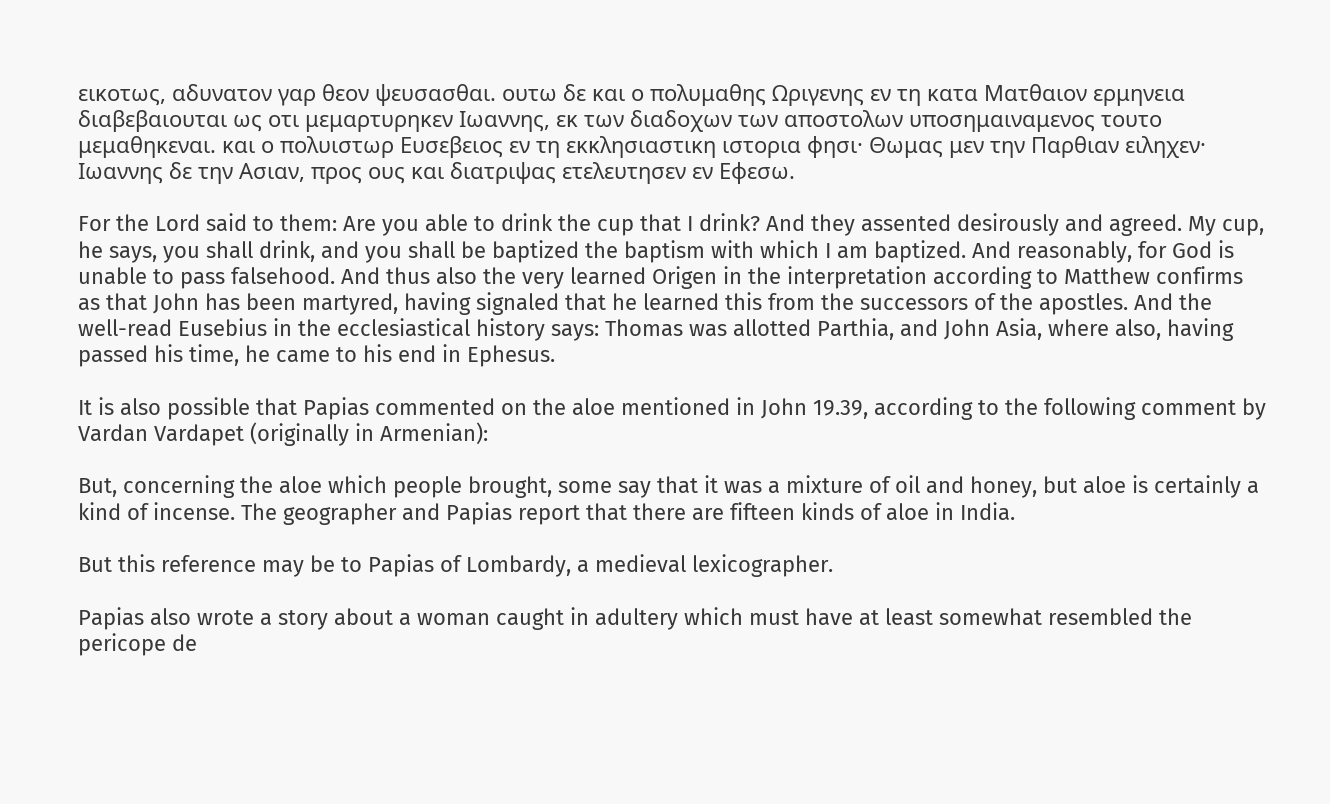εικοτως, αδυνατον γαρ θεον ψευσασθαι. ουτω δε και ο πολυμαθης Ωριγενης εν τη κατα Ματθαιον ερμηνεια διαβεβαιουται ως οτι μεμαρτυρηκεν Ιωαννης, εκ των διαδοχων των αποστολων υποσημαιναμενος τουτο μεμαθηκεναι. και ο πολυιστωρ Ευσεβειος εν τη εκκλησιαστικη ιστορια φησι· Θωμας μεν την Παρθιαν ειληχεν· Ιωαννης δε την Ασιαν, προς ους και διατριψας ετελευτησεν εν Εφεσω.

For the Lord said to them: Are you able to drink the cup that I drink? And they assented desirously and agreed. My cup, he says, you shall drink, and you shall be baptized the baptism with which I am baptized. And reasonably, for God is unable to pass falsehood. And thus also the very learned Origen in the interpretation according to Matthew confirms as that John has been martyred, having signaled that he learned this from the successors of the apostles. And the well-read Eusebius in the ecclesiastical history says: Thomas was allotted Parthia, and John Asia, where also, having passed his time, he came to his end in Ephesus.

It is also possible that Papias commented on the aloe mentioned in John 19.39, according to the following comment by Vardan Vardapet (originally in Armenian):

But, concerning the aloe which people brought, some say that it was a mixture of oil and honey, but aloe is certainly a kind of incense. The geographer and Papias report that there are fifteen kinds of aloe in India.

But this reference may be to Papias of Lombardy, a medieval lexicographer.

Papias also wrote a story about a woman caught in adultery which must have at least somewhat resembled the pericope de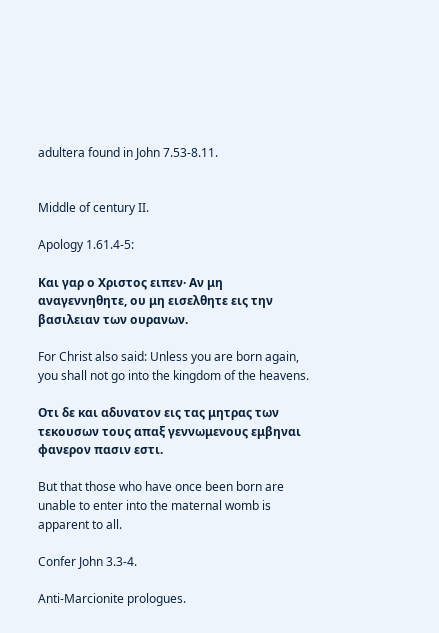adultera found in John 7.53-8.11.


Middle of century II.

Apology 1.61.4-5:

Και γαρ ο Χριστος ειπεν· Αν μη αναγεννηθητε, ου μη εισελθητε εις την βασιλειαν των ουρανων.

For Christ also said: Unless you are born again, you shall not go into the kingdom of the heavens.

Οτι δε και αδυνατον εις τας μητρας των τεκουσων τους απαξ γεννωμενους εμβηναι φανερον πασιν εστι.

But that those who have once been born are unable to enter into the maternal womb is apparent to all.

Confer John 3.3-4.

Anti-Marcionite prologues.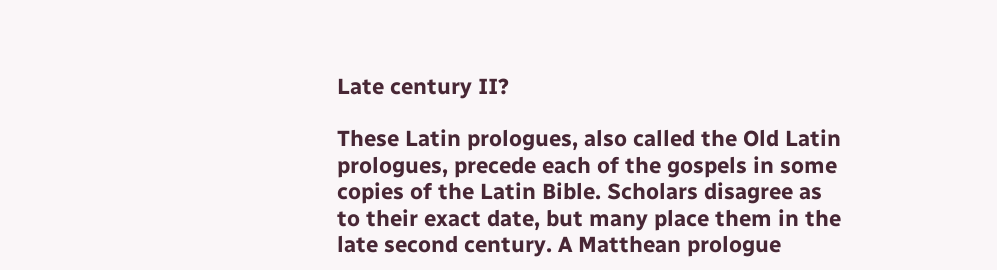Late century II?

These Latin prologues, also called the Old Latin prologues, precede each of the gospels in some copies of the Latin Bible. Scholars disagree as to their exact date, but many place them in the late second century. A Matthean prologue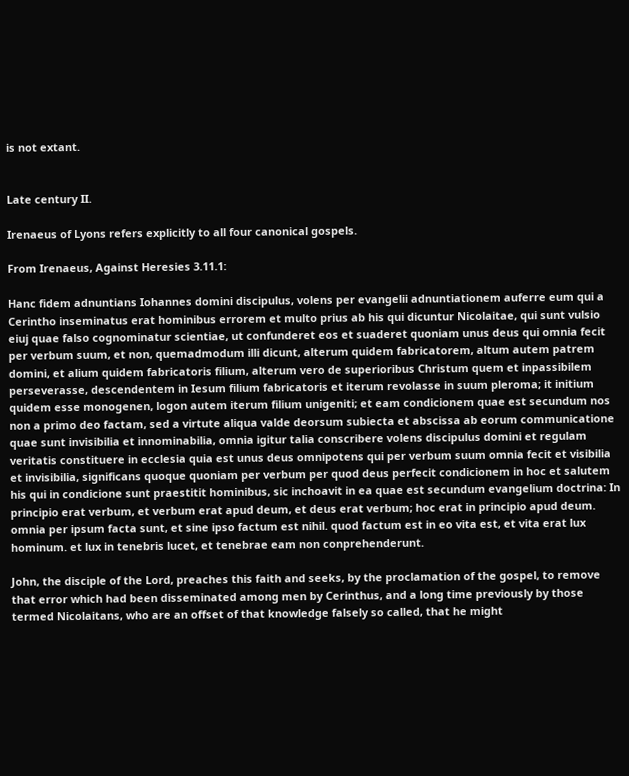is not extant.


Late century II.

Irenaeus of Lyons refers explicitly to all four canonical gospels.

From Irenaeus, Against Heresies 3.11.1:

Hanc fidem adnuntians Iohannes domini discipulus, volens per evangelii adnuntiationem auferre eum qui a Cerintho inseminatus erat hominibus errorem et multo prius ab his qui dicuntur Nicolaitae, qui sunt vulsio eiuj quae falso cognominatur scientiae, ut confunderet eos et suaderet quoniam unus deus qui omnia fecit per verbum suum, et non, quemadmodum illi dicunt, alterum quidem fabricatorem, altum autem patrem domini, et alium quidem fabricatoris filium, alterum vero de superioribus Christum quem et inpassibilem perseverasse, descendentem in Iesum filium fabricatoris et iterum revolasse in suum pleroma; it initium quidem esse monogenen, logon autem iterum filium unigeniti; et eam condicionem quae est secundum nos non a primo deo factam, sed a virtute aliqua valde deorsum subiecta et abscissa ab eorum communicatione quae sunt invisibilia et innominabilia, omnia igitur talia conscribere volens discipulus domini et regulam veritatis constituere in ecclesia quia est unus deus omnipotens qui per verbum suum omnia fecit et visibilia et invisibilia, significans quoque quoniam per verbum per quod deus perfecit condicionem in hoc et salutem his qui in condicione sunt praestitit hominibus, sic inchoavit in ea quae est secundum evangelium doctrina: In principio erat verbum, et verbum erat apud deum, et deus erat verbum; hoc erat in principio apud deum. omnia per ipsum facta sunt, et sine ipso factum est nihil. quod factum est in eo vita est, et vita erat lux hominum. et lux in tenebris lucet, et tenebrae eam non conprehenderunt.

John, the disciple of the Lord, preaches this faith and seeks, by the proclamation of the gospel, to remove that error which had been disseminated among men by Cerinthus, and a long time previously by those termed Nicolaitans, who are an offset of that knowledge falsely so called, that he might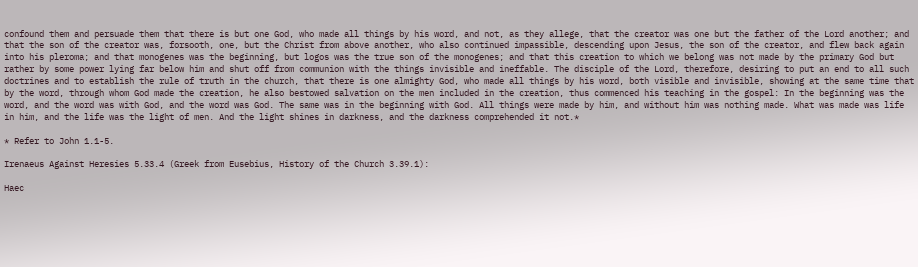confound them and persuade them that there is but one God, who made all things by his word, and not, as they allege, that the creator was one but the father of the Lord another; and that the son of the creator was, forsooth, one, but the Christ from above another, who also continued impassible, descending upon Jesus, the son of the creator, and flew back again into his pleroma; and that monogenes was the beginning, but logos was the true son of the monogenes; and that this creation to which we belong was not made by the primary God but rather by some power lying far below him and shut off from communion with the things invisible and ineffable. The disciple of the Lord, therefore, desiring to put an end to all such doctrines and to establish the rule of truth in the church, that there is one almighty God, who made all things by his word, both visible and invisible, showing at the same time that by the word, through whom God made the creation, he also bestowed salvation on the men included in the creation, thus commenced his teaching in the gospel: In the beginning was the word, and the word was with God, and the word was God. The same was in the beginning with God. All things were made by him, and without him was nothing made. What was made was life in him, and the life was the light of men. And the light shines in darkness, and the darkness comprehended it not.*

* Refer to John 1.1-5.

Irenaeus Against Heresies 5.33.4 (Greek from Eusebius, History of the Church 3.39.1):

Haec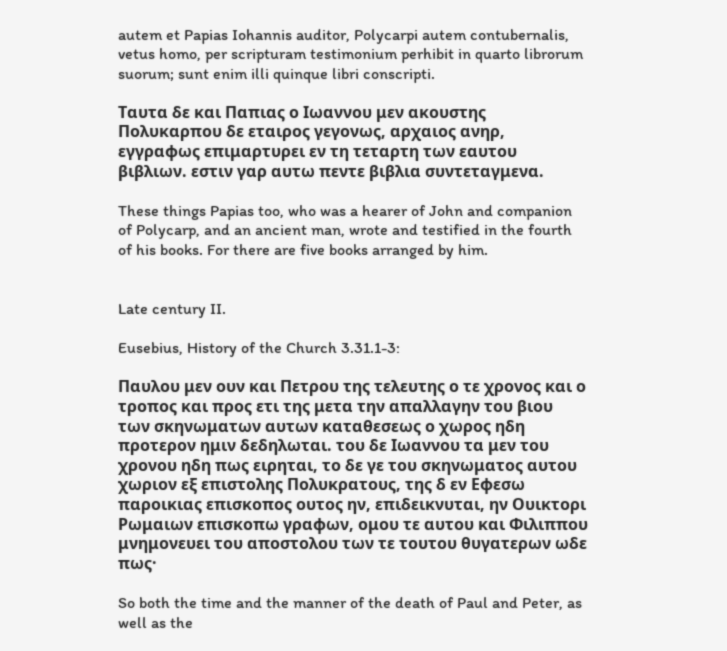autem et Papias Iohannis auditor, Polycarpi autem contubernalis, vetus homo, per scripturam testimonium perhibit in quarto librorum suorum; sunt enim illi quinque libri conscripti.

Ταυτα δε και Παπιας ο Ιωαννου μεν ακουστης Πολυκαρπου δε εταιρος γεγονως, αρχαιος ανηρ, εγγραφως επιμαρτυρει εν τη τεταρτη των εαυτου βιβλιων. εστιν γαρ αυτω πεντε βιβλια συντεταγμενα.

These things Papias too, who was a hearer of John and companion of Polycarp, and an ancient man, wrote and testified in the fourth of his books. For there are five books arranged by him.


Late century II.

Eusebius, History of the Church 3.31.1-3:

Παυλου μεν ουν και Πετρου της τελευτης ο τε χρονος και ο τροπος και προς ετι της μετα την απαλλαγην του βιου των σκηνωματων αυτων καταθεσεως ο χωρος ηδη προτερον ημιν δεδηλωται. του δε Ιωαννου τα μεν του χρονου ηδη πως ειρηται, το δε γε του σκηνωματος αυτου χωριον εξ επιστολης Πολυκρατους, της δ εν Εφεσω παροικιας επισκοπος ουτος ην, επιδεικνυται, ην Ουικτορι Ρωμαιων επισκοπω γραφων, ομου τε αυτου και Φιλιππου μνημονευει του αποστολου των τε τουτου θυγατερων ωδε πως·

So both the time and the manner of the death of Paul and Peter, as well as the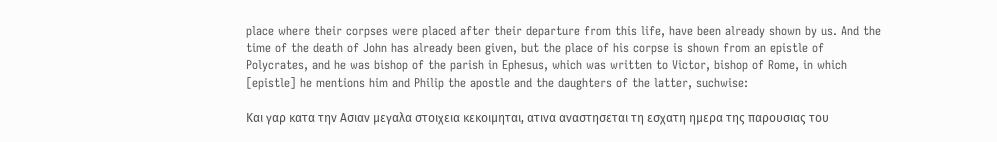place where their corpses were placed after their departure from this life, have been already shown by us. And the time of the death of John has already been given, but the place of his corpse is shown from an epistle of Polycrates, and he was bishop of the parish in Ephesus, which was written to Victor, bishop of Rome, in which [epistle] he mentions him and Philip the apostle and the daughters of the latter, suchwise:

Και γαρ κατα την Ασιαν μεγαλα στοιχεια κεκοιμηται, ατινα αναστησεται τη εσχατη ημερα της παρουσιας του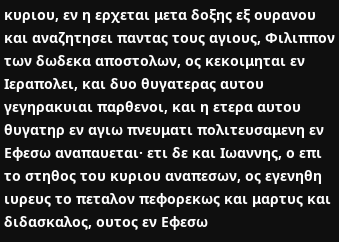κυριου, εν η ερχεται μετα δοξης εξ ουρανου και αναζητησει παντας τους αγιους, Φιλιππον των δωδεκα αποστολων, ος κεκοιμηται εν Ιεραπολει, και δυο θυγατερας αυτου γεγηρακυιαι παρθενοι, και η ετερα αυτου θυγατηρ εν αγιω πνευματι πολιτευσαμενη εν Εφεσω αναπαυεται· ετι δε και Ιωαννης, ο επι το στηθος του κυριου αναπεσων, ος εγενηθη ιυρευς το πεταλον πεφορεκως και μαρτυς και διδασκαλος, ουτος εν Εφεσω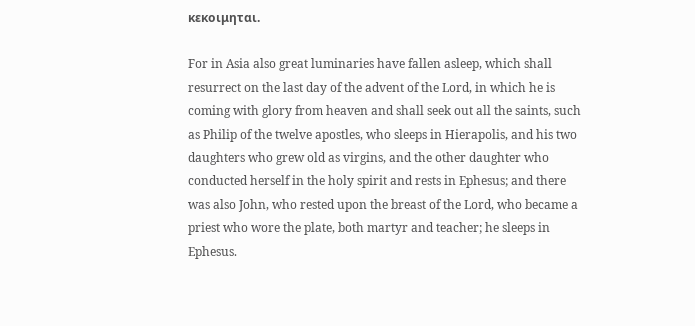κεκοιμηται.

For in Asia also great luminaries have fallen asleep, which shall resurrect on the last day of the advent of the Lord, in which he is coming with glory from heaven and shall seek out all the saints, such as Philip of the twelve apostles, who sleeps in Hierapolis, and his two daughters who grew old as virgins, and the other daughter who conducted herself in the holy spirit and rests in Ephesus; and there was also John, who rested upon the breast of the Lord, who became a priest who wore the plate, both martyr and teacher; he sleeps in Ephesus.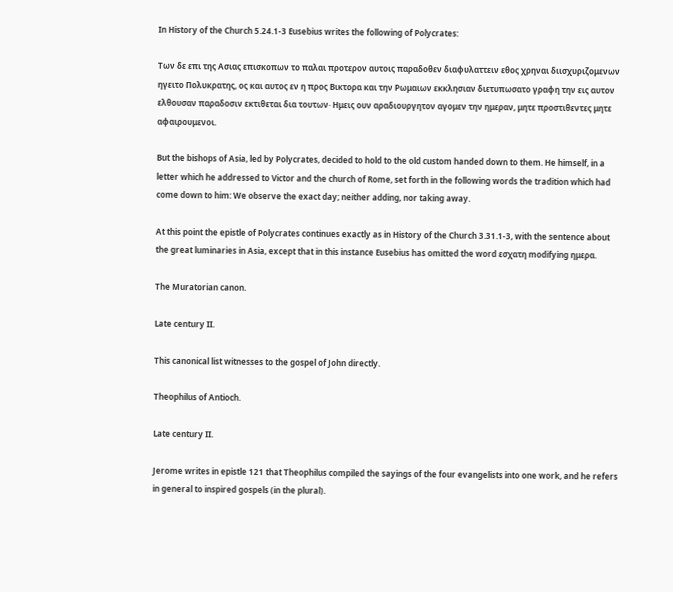In History of the Church 5.24.1-3 Eusebius writes the following of Polycrates:

Των δε επι της Ασιας επισκοπων το παλαι προτερον αυτοις παραδοθεν διαφυλαττειν εθος χρηναι διισχυριζομενων ηγειτο Πολυκρατης, ος και αυτος εν η προς Βικτορα και την Ρωμαιων εκκλησιαν διετυπωσατο γραφη την εις αυτον ελθουσαν παραδοσιν εκτιθεται δια τουτων· Ημεις ουν αραδιουργητον αγομεν την ημεραν, μητε προστιθεντες μητε αφαιρουμενοι.

But the bishops of Asia, led by Polycrates, decided to hold to the old custom handed down to them. He himself, in a letter which he addressed to Victor and the church of Rome, set forth in the following words the tradition which had come down to him: We observe the exact day; neither adding, nor taking away.

At this point the epistle of Polycrates continues exactly as in History of the Church 3.31.1-3, with the sentence about the great luminaries in Asia, except that in this instance Eusebius has omitted the word εσχατη modifying ημερα.

The Muratorian canon.

Late century II.

This canonical list witnesses to the gospel of John directly.

Theophilus of Antioch.

Late century II.

Jerome writes in epistle 121 that Theophilus compiled the sayings of the four evangelists into one work, and he refers in general to inspired gospels (in the plural).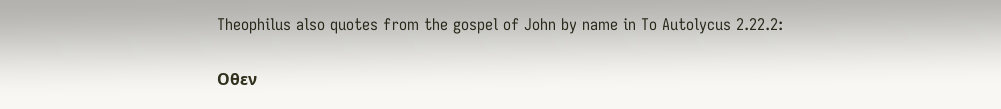Theophilus also quotes from the gospel of John by name in To Autolycus 2.22.2:

Οθεν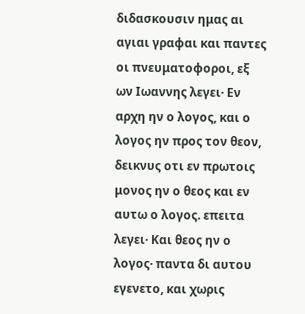διδασκουσιν ημας αι αγιαι γραφαι και παντες οι πνευματοφοροι, εξ ων Ιωαννης λεγει· Εν αρχη ην ο λογος, και ο λογος ην προς τον θεον, δεικνυς οτι εν πρωτοις μονος ην ο θεος και εν αυτω ο λογος. επειτα λεγει· Και θεος ην ο λογος· παντα δι αυτου εγενετο, και χωρις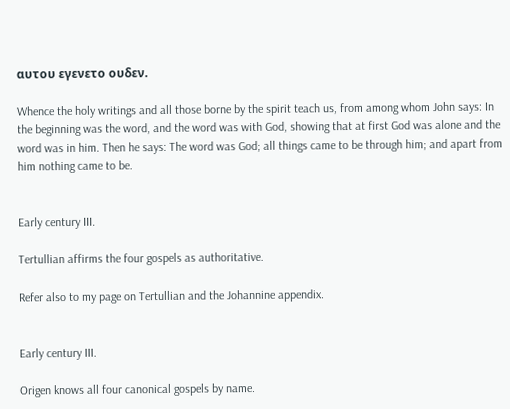αυτου εγενετο ουδεν.

Whence the holy writings and all those borne by the spirit teach us, from among whom John says: In the beginning was the word, and the word was with God, showing that at first God was alone and the word was in him. Then he says: The word was God; all things came to be through him; and apart from him nothing came to be.


Early century III.

Tertullian affirms the four gospels as authoritative.

Refer also to my page on Tertullian and the Johannine appendix.


Early century III.

Origen knows all four canonical gospels by name.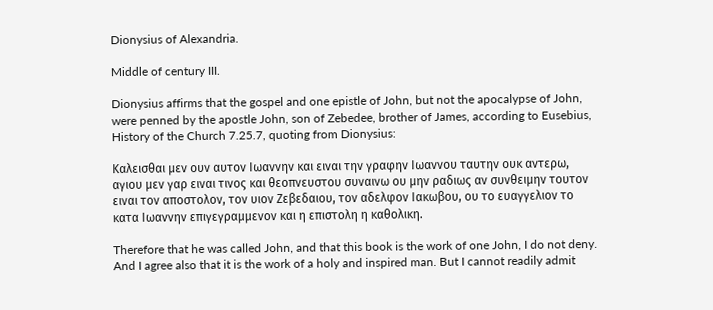Dionysius of Alexandria.

Middle of century III.

Dionysius affirms that the gospel and one epistle of John, but not the apocalypse of John, were penned by the apostle John, son of Zebedee, brother of James, according to Eusebius, History of the Church 7.25.7, quoting from Dionysius:

Καλεισθαι μεν ουν αυτον Ιωαννην και ειναι την γραφην Ιωαννου ταυτην ουκ αντερω, αγιου μεν γαρ ειναι τινος και θεοπνευστου συναινω ου μην ραδιως αν συνθειμην τουτον ειναι τον αποστολον, τον υιον Ζεβεδαιου, τον αδελφον Ιακωβου, ου το ευαγγελιον το κατα Ιωαννην επιγεγραμμενον και η επιστολη η καθολικη.

Therefore that he was called John, and that this book is the work of one John, I do not deny. And I agree also that it is the work of a holy and inspired man. But I cannot readily admit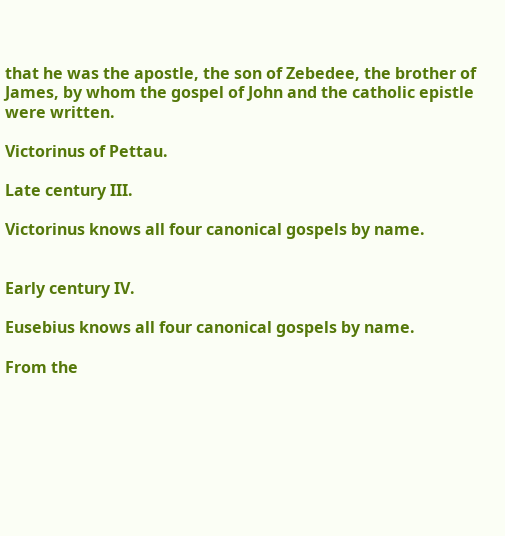that he was the apostle, the son of Zebedee, the brother of James, by whom the gospel of John and the catholic epistle were written.

Victorinus of Pettau.

Late century III.

Victorinus knows all four canonical gospels by name.


Early century IV.

Eusebius knows all four canonical gospels by name.

From the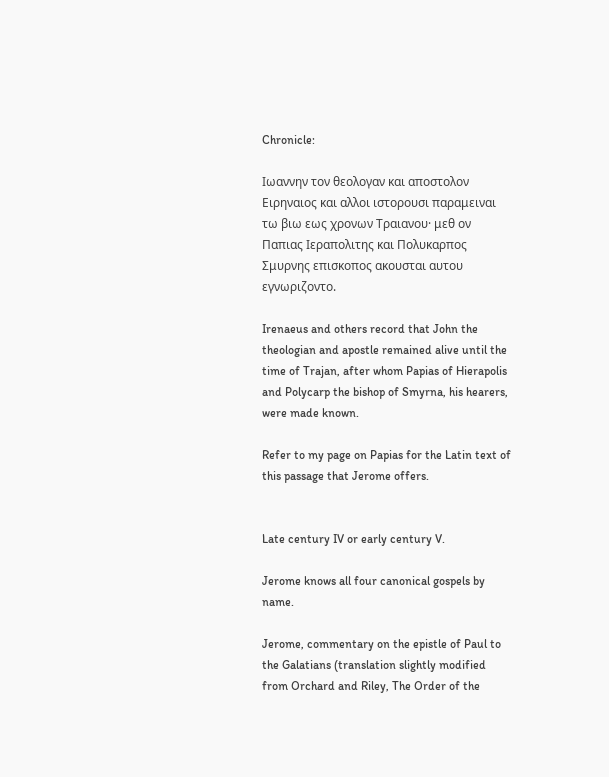Chronicle:

Ιωαννην τον θεολογαν και αποστολον Ειρηναιος και αλλοι ιστορουσι παραμειναι τω βιω εως χρονων Τραιανου· μεθ ον Παπιας Ιεραπολιτης και Πολυκαρπος Σμυρνης επισκοπος ακουσται αυτου εγνωριζοντο.

Irenaeus and others record that John the theologian and apostle remained alive until the time of Trajan, after whom Papias of Hierapolis and Polycarp the bishop of Smyrna, his hearers, were made known.

Refer to my page on Papias for the Latin text of this passage that Jerome offers.


Late century IV or early century V.

Jerome knows all four canonical gospels by name.

Jerome, commentary on the epistle of Paul to the Galatians (translation slightly modified from Orchard and Riley, The Order of the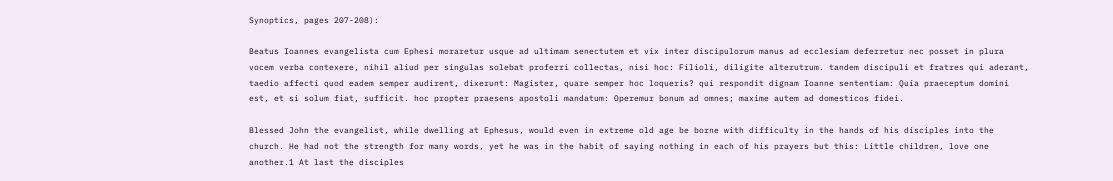Synoptics, pages 207-208):

Beatus Ioannes evangelista cum Ephesi moraretur usque ad ultimam senectutem et vix inter discipulorum manus ad ecclesiam deferretur nec posset in plura vocem verba contexere, nihil aliud per singulas solebat proferri collectas, nisi hoc: Filioli, diligite alterutrum. tandem discipuli et fratres qui aderant, taedio affecti quod eadem semper audirent, dixerunt: Magister, quare semper hoc loqueris? qui respondit dignam Ioanne sententiam: Quia praeceptum domini est, et si solum fiat, sufficit. hoc propter praesens apostoli mandatum: Operemur bonum ad omnes; maxime autem ad domesticos fidei.

Blessed John the evangelist, while dwelling at Ephesus, would even in extreme old age be borne with difficulty in the hands of his disciples into the church. He had not the strength for many words, yet he was in the habit of saying nothing in each of his prayers but this: Little children, love one another.1 At last the disciples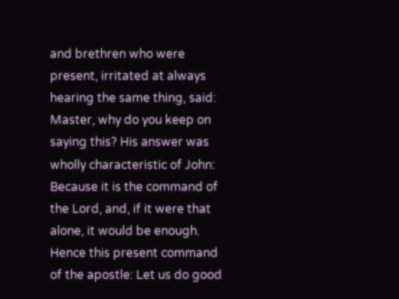and brethren who were present, irritated at always hearing the same thing, said: Master, why do you keep on saying this? His answer was wholly characteristic of John: Because it is the command of the Lord, and, if it were that alone, it would be enough. Hence this present command of the apostle: Let us do good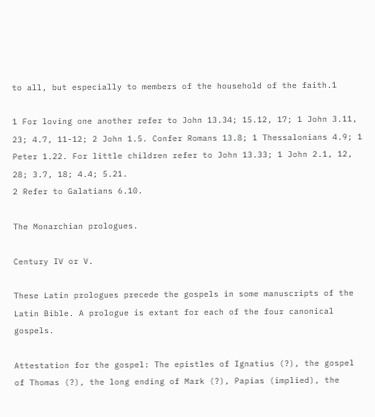to all, but especially to members of the household of the faith.1

1 For loving one another refer to John 13.34; 15.12, 17; 1 John 3.11, 23; 4.7, 11-12; 2 John 1.5. Confer Romans 13.8; 1 Thessalonians 4.9; 1 Peter 1.22. For little children refer to John 13.33; 1 John 2.1, 12, 28; 3.7, 18; 4.4; 5.21.
2 Refer to Galatians 6.10.

The Monarchian prologues.

Century IV or V.

These Latin prologues precede the gospels in some manuscripts of the Latin Bible. A prologue is extant for each of the four canonical gospels.

Attestation for the gospel: The epistles of Ignatius (?), the gospel of Thomas (?), the long ending of Mark (?), Papias (implied), the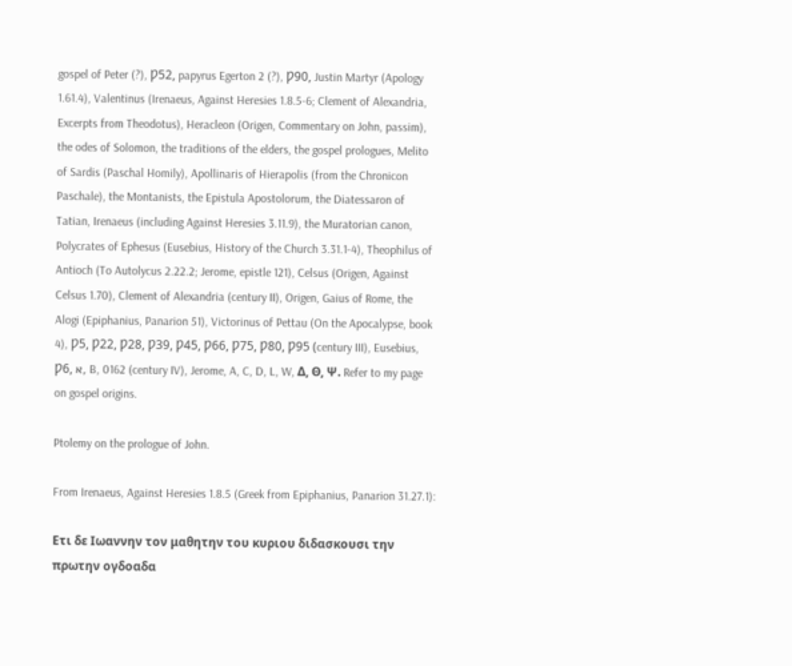gospel of Peter (?), Ƿ52, papyrus Egerton 2 (?), Ƿ90, Justin Martyr (Apology 1.61.4), Valentinus (Irenaeus, Against Heresies 1.8.5-6; Clement of Alexandria, Excerpts from Theodotus), Heracleon (Origen, Commentary on John, passim), the odes of Solomon, the traditions of the elders, the gospel prologues, Melito of Sardis (Paschal Homily), Apollinaris of Hierapolis (from the Chronicon Paschale), the Montanists, the Epistula Apostolorum, the Diatessaron of Tatian, Irenaeus (including Against Heresies 3.11.9), the Muratorian canon, Polycrates of Ephesus (Eusebius, History of the Church 3.31.1-4), Theophilus of Antioch (To Autolycus 2.22.2; Jerome, epistle 121), Celsus (Origen, Against Celsus 1.70), Clement of Alexandria (century II), Origen, Gaius of Rome, the Alogi (Epiphanius, Panarion 51), Victorinus of Pettau (On the Apocalypse, book 4), Ƿ5, Ƿ22, Ƿ28, Ƿ39, Ƿ45, Ƿ66, Ƿ75, Ƿ80, Ƿ95 (century III), Eusebius, Ƿ6, א, B, 0162 (century IV), Jerome, A, C, D, L, W, Δ, Θ, Ψ. Refer to my page on gospel origins.

Ptolemy on the prologue of John.

From Irenaeus, Against Heresies 1.8.5 (Greek from Epiphanius, Panarion 31.27.1):

Ετι δε Ιωαννην τον μαθητην του κυριου διδασκουσι την πρωτην ογδοαδα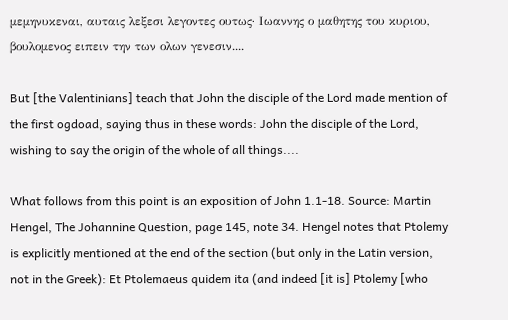μεμηνυκεναι, αυταις λεξεσι λεγοντες ουτως· Ιωαννης ο μαθητης του κυριου, βουλομενος ειπειν την των ολων γενεσιν....

But [the Valentinians] teach that John the disciple of the Lord made mention of the first ogdoad, saying thus in these words: John the disciple of the Lord, wishing to say the origin of the whole of all things....

What follows from this point is an exposition of John 1.1-18. Source: Martin Hengel, The Johannine Question, page 145, note 34. Hengel notes that Ptolemy is explicitly mentioned at the end of the section (but only in the Latin version, not in the Greek): Et Ptolemaeus quidem ita (and indeed [it is] Ptolemy [who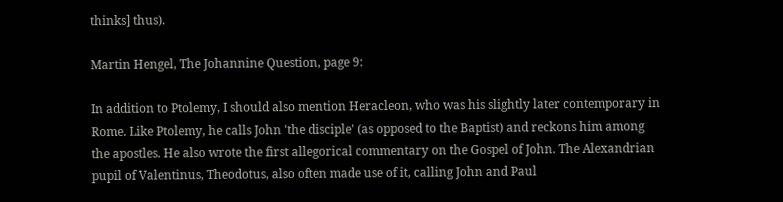thinks] thus).

Martin Hengel, The Johannine Question, page 9:

In addition to Ptolemy, I should also mention Heracleon, who was his slightly later contemporary in Rome. Like Ptolemy, he calls John 'the disciple' (as opposed to the Baptist) and reckons him among the apostles. He also wrote the first allegorical commentary on the Gospel of John. The Alexandrian pupil of Valentinus, Theodotus, also often made use of it, calling John and Paul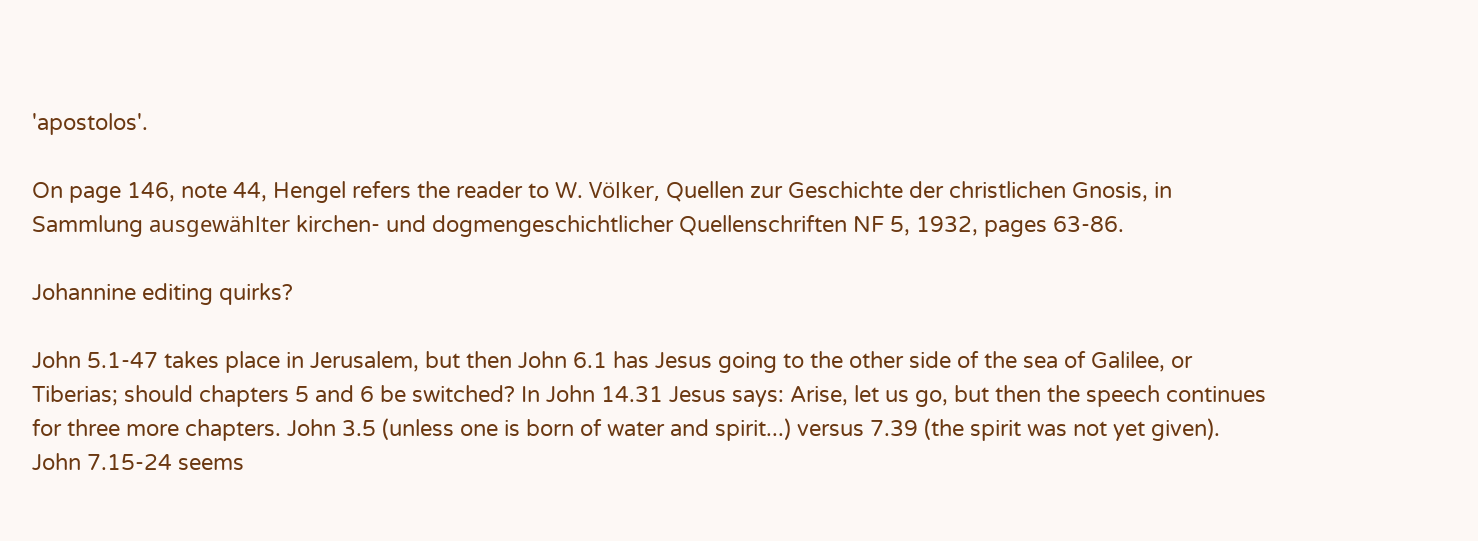'apostolos'.

On page 146, note 44, Hengel refers the reader to W. Völker, Quellen zur Geschichte der christlichen Gnosis, in Sammlung ausgewählter kirchen- und dogmengeschichtlicher Quellenschriften NF 5, 1932, pages 63-86.

Johannine editing quirks?

John 5.1-47 takes place in Jerusalem, but then John 6.1 has Jesus going to the other side of the sea of Galilee, or Tiberias; should chapters 5 and 6 be switched? In John 14.31 Jesus says: Arise, let us go, but then the speech continues for three more chapters. John 3.5 (unless one is born of water and spirit...) versus 7.39 (the spirit was not yet given). John 7.15-24 seems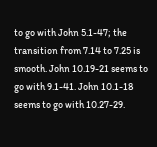to go with John 5.1-47; the transition from 7.14 to 7.25 is smooth. John 10.19-21 seems to go with 9.1-41. John 10.1-18 seems to go with 10.27-29.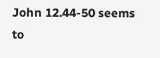John 12.44-50 seems to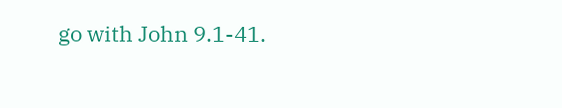go with John 9.1-41.